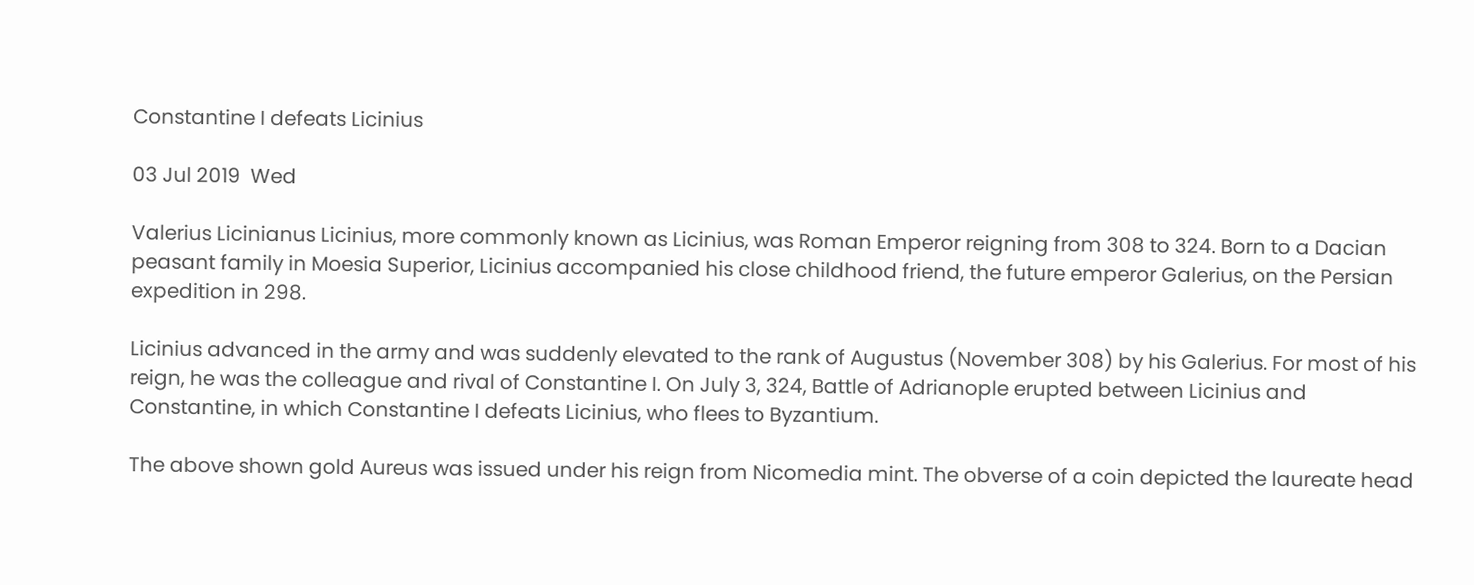Constantine I defeats Licinius

03 Jul 2019  Wed

Valerius Licinianus Licinius, more commonly known as Licinius, was Roman Emperor reigning from 308 to 324. Born to a Dacian peasant family in Moesia Superior, Licinius accompanied his close childhood friend, the future emperor Galerius, on the Persian expedition in 298.

Licinius advanced in the army and was suddenly elevated to the rank of Augustus (November 308) by his Galerius. For most of his reign, he was the colleague and rival of Constantine I. On July 3, 324, Battle of Adrianople erupted between Licinius and Constantine, in which Constantine I defeats Licinius, who flees to Byzantium.

The above shown gold Aureus was issued under his reign from Nicomedia mint. The obverse of a coin depicted the laureate head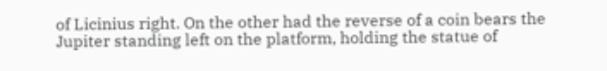of Licinius right. On the other had the reverse of a coin bears the Jupiter standing left on the platform, holding the statue of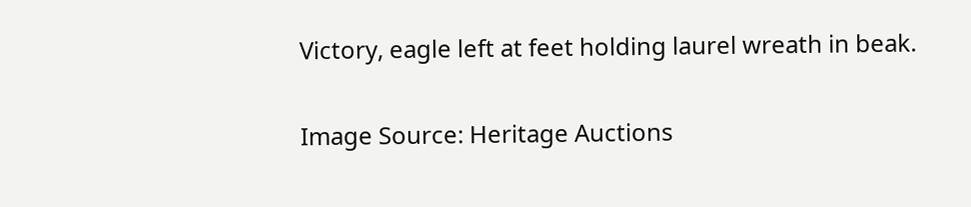Victory, eagle left at feet holding laurel wreath in beak.

Image Source: Heritage Auctions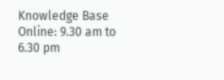Knowledge Base
Online: 9.30 am to 6.30 pm